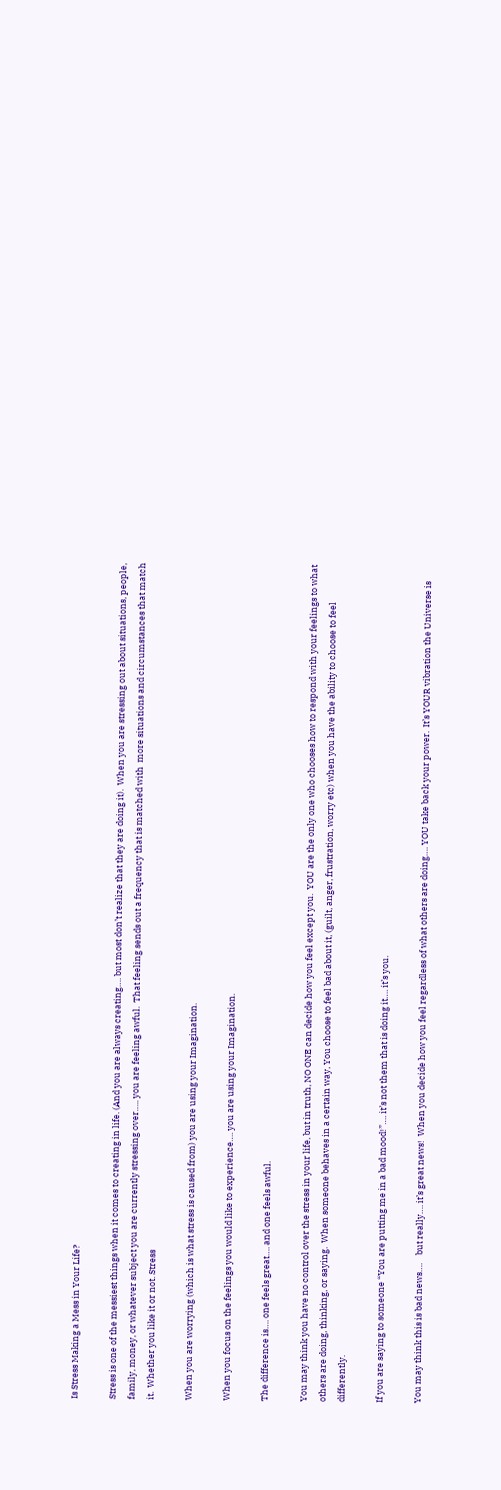Is Stress Making a Mess in Your Life?

Stress is one of the messiest things when it comes to creating in life. (And you are always creating…. but most don’t realize that they are doing it).  When you are stressing out about situations, people, family, money, or whatever subject you are currently stressing over….. you are feeling awful.  That feeling sends out a frequency that is matched with  more situations and circumstances that match it.  Whether you like it or not. Stress

When you are worrying (which is what stress is caused from) you are using your Imagination.

When you focus on the feelings you would like to experience…. you are using your Imagination.

The difference is…. one feels great…. and one feels awful.

You may think you have no control over the stress in your life, but in truth, NO ONE can decide how you feel except you.  YOU are the only one who chooses how to respond with your feelings to what others are doing, thinking, or saying.  When someone behaves in a certain way, You choose to feel bad about it, (guilt, anger, frustration, worry etc) when you have the ability to choose to feel differently.

If you are saying to someone “You are putting me in a bad mood!”…. it’s not them that is doing it…. it’s you.

You may think this is bad news….    but really…. it’s great news!  When you decide how you feel regardless of what others are doing…. YOU take back your power.  It’s YOUR vibration the Universe is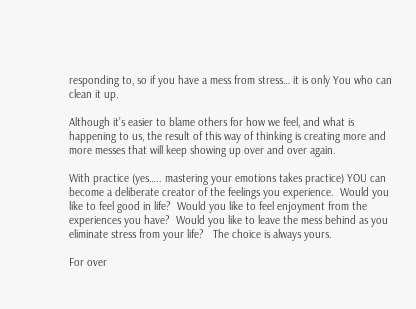responding to, so if you have a mess from stress… it is only You who can clean it up.

Although it’s easier to blame others for how we feel, and what is happening to us, the result of this way of thinking is creating more and more messes that will keep showing up over and over again.

With practice (yes….. mastering your emotions takes practice) YOU can become a deliberate creator of the feelings you experience.  Would you like to feel good in life?  Would you like to feel enjoyment from the experiences you have?  Would you like to leave the mess behind as you eliminate stress from your life?   The choice is always yours.

For over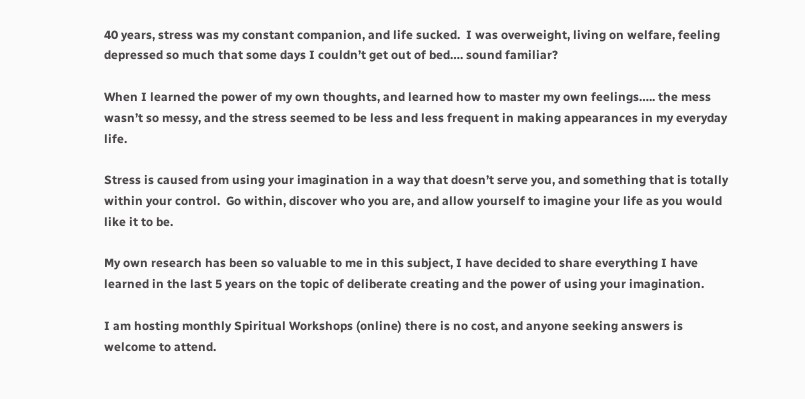40 years, stress was my constant companion, and life sucked.  I was overweight, living on welfare, feeling depressed so much that some days I couldn’t get out of bed…. sound familiar?

When I learned the power of my own thoughts, and learned how to master my own feelings….. the mess wasn’t so messy, and the stress seemed to be less and less frequent in making appearances in my everyday life.

Stress is caused from using your imagination in a way that doesn’t serve you, and something that is totally within your control.  Go within, discover who you are, and allow yourself to imagine your life as you would like it to be.

My own research has been so valuable to me in this subject, I have decided to share everything I have learned in the last 5 years on the topic of deliberate creating and the power of using your imagination.

I am hosting monthly Spiritual Workshops (online) there is no cost, and anyone seeking answers is welcome to attend.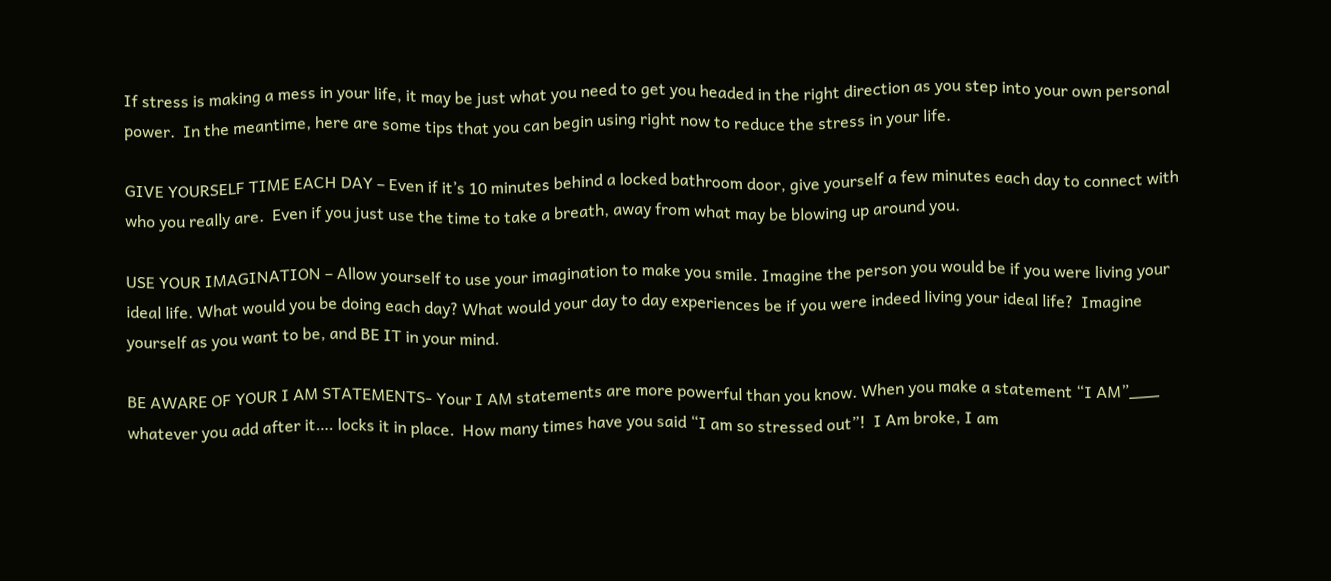If stress is making a mess in your life, it may be just what you need to get you headed in the right direction as you step into your own personal power.  In the meantime, here are some tips that you can begin using right now to reduce the stress in your life.

GIVE YOURSELF TIME EACH DAY – Even if it’s 10 minutes behind a locked bathroom door, give yourself a few minutes each day to connect with who you really are.  Even if you just use the time to take a breath, away from what may be blowing up around you.

USE YOUR IMAGINATION – Allow yourself to use your imagination to make you smile. Imagine the person you would be if you were living your ideal life. What would you be doing each day? What would your day to day experiences be if you were indeed living your ideal life?  Imagine yourself as you want to be, and BE IT in your mind.

BE AWARE OF YOUR I AM STATEMENTS- Your I AM statements are more powerful than you know. When you make a statement “I AM”___ whatever you add after it…. locks it in place.  How many times have you said “I am so stressed out”!  I Am broke, I am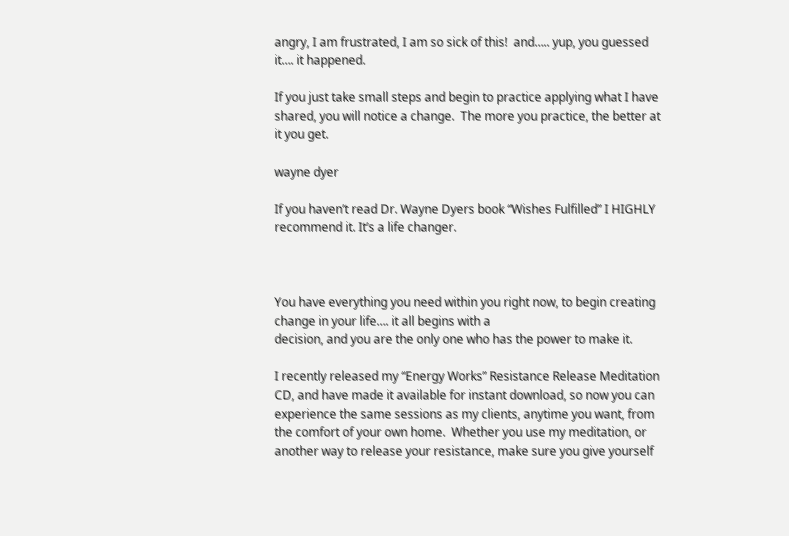angry, I am frustrated, I am so sick of this!  and….. yup, you guessed it…. it happened.

If you just take small steps and begin to practice applying what I have shared, you will notice a change.  The more you practice, the better at it you get.

wayne dyer

If you haven’t read Dr. Wayne Dyers book “Wishes Fulfilled” I HIGHLY recommend it. It’s a life changer.



You have everything you need within you right now, to begin creating change in your life…. it all begins with a
decision, and you are the only one who has the power to make it.

I recently released my “Energy Works” Resistance Release Meditation CD, and have made it available for instant download, so now you can experience the same sessions as my clients, anytime you want, from the comfort of your own home.  Whether you use my meditation, or another way to release your resistance, make sure you give yourself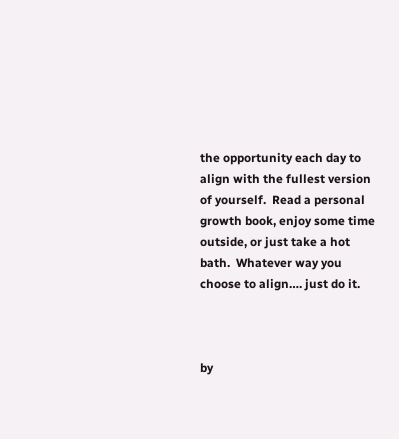the opportunity each day to align with the fullest version of yourself.  Read a personal growth book, enjoy some time outside, or just take a hot bath.  Whatever way you choose to align…. just do it.



by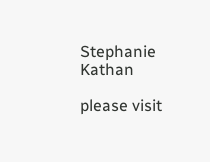Stephanie Kathan

please visit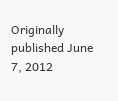Originally published June 7, 2012